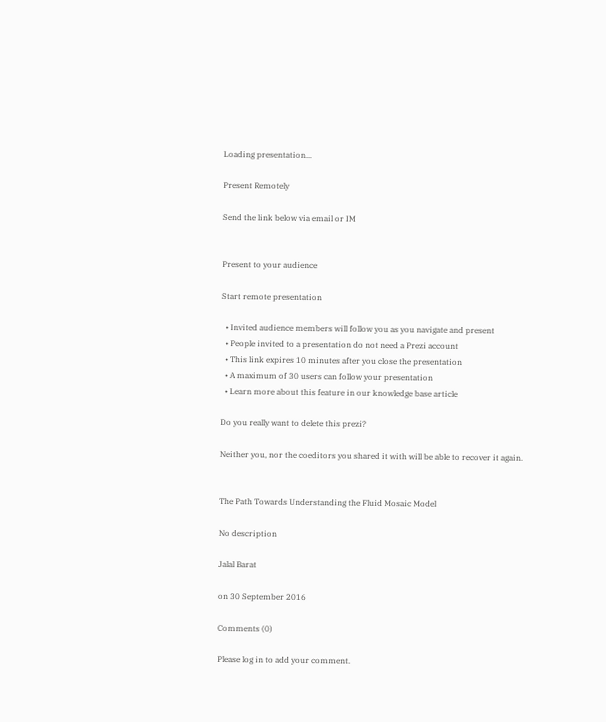Loading presentation...

Present Remotely

Send the link below via email or IM


Present to your audience

Start remote presentation

  • Invited audience members will follow you as you navigate and present
  • People invited to a presentation do not need a Prezi account
  • This link expires 10 minutes after you close the presentation
  • A maximum of 30 users can follow your presentation
  • Learn more about this feature in our knowledge base article

Do you really want to delete this prezi?

Neither you, nor the coeditors you shared it with will be able to recover it again.


The Path Towards Understanding the Fluid Mosaic Model

No description

Jalal Barat

on 30 September 2016

Comments (0)

Please log in to add your comment.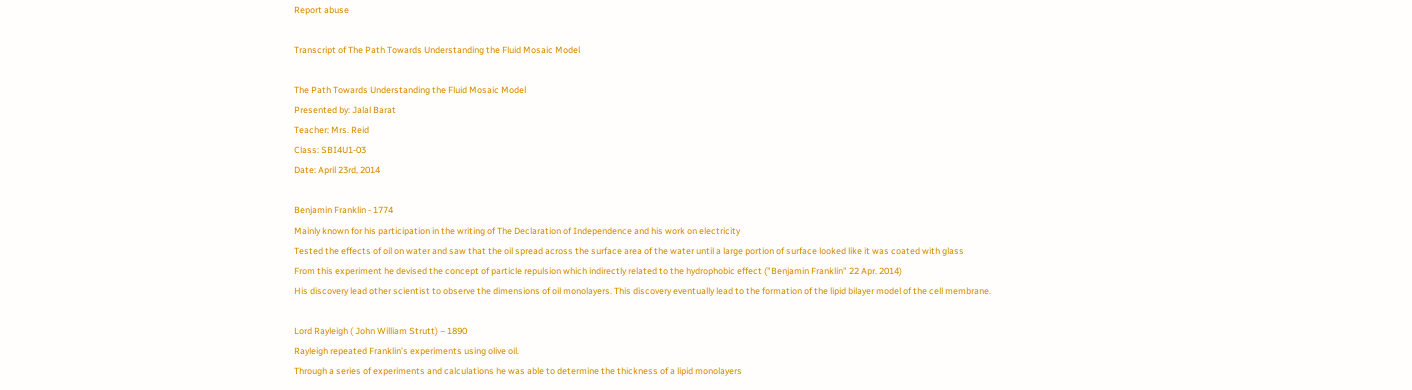Report abuse

Transcript of The Path Towards Understanding the Fluid Mosaic Model

The Path Towards Understanding the Fluid Mosaic Model
Presented by: Jalal Barat
Teacher: Mrs. Reid
Class: SBI4U1-03
Date: April 23rd, 2014

Benjamin Franklin - 1774
Mainly known for his participation in the writing of The Declaration of Independence and his work on electricity
Tested the effects of oil on water and saw that the oil spread across the surface area of the water until a large portion of surface looked like it was coated with glass
From this experiment he devised the concept of particle repulsion which indirectly related to the hydrophobic effect ("Benjamin Franklin" 22 Apr. 2014)
His discovery lead other scientist to observe the dimensions of oil monolayers. This discovery eventually lead to the formation of the lipid bilayer model of the cell membrane.

Lord Rayleigh ( John William Strutt) – 1890
Rayleigh repeated Franklin’s experiments using olive oil.
Through a series of experiments and calculations he was able to determine the thickness of a lipid monolayers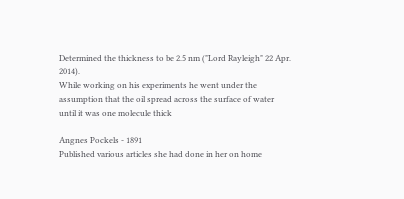Determined the thickness to be 2.5 nm ("Lord Rayleigh" 22 Apr. 2014).
While working on his experiments he went under the assumption that the oil spread across the surface of water until it was one molecule thick

Angnes Pockels - 1891
Published various articles she had done in her on home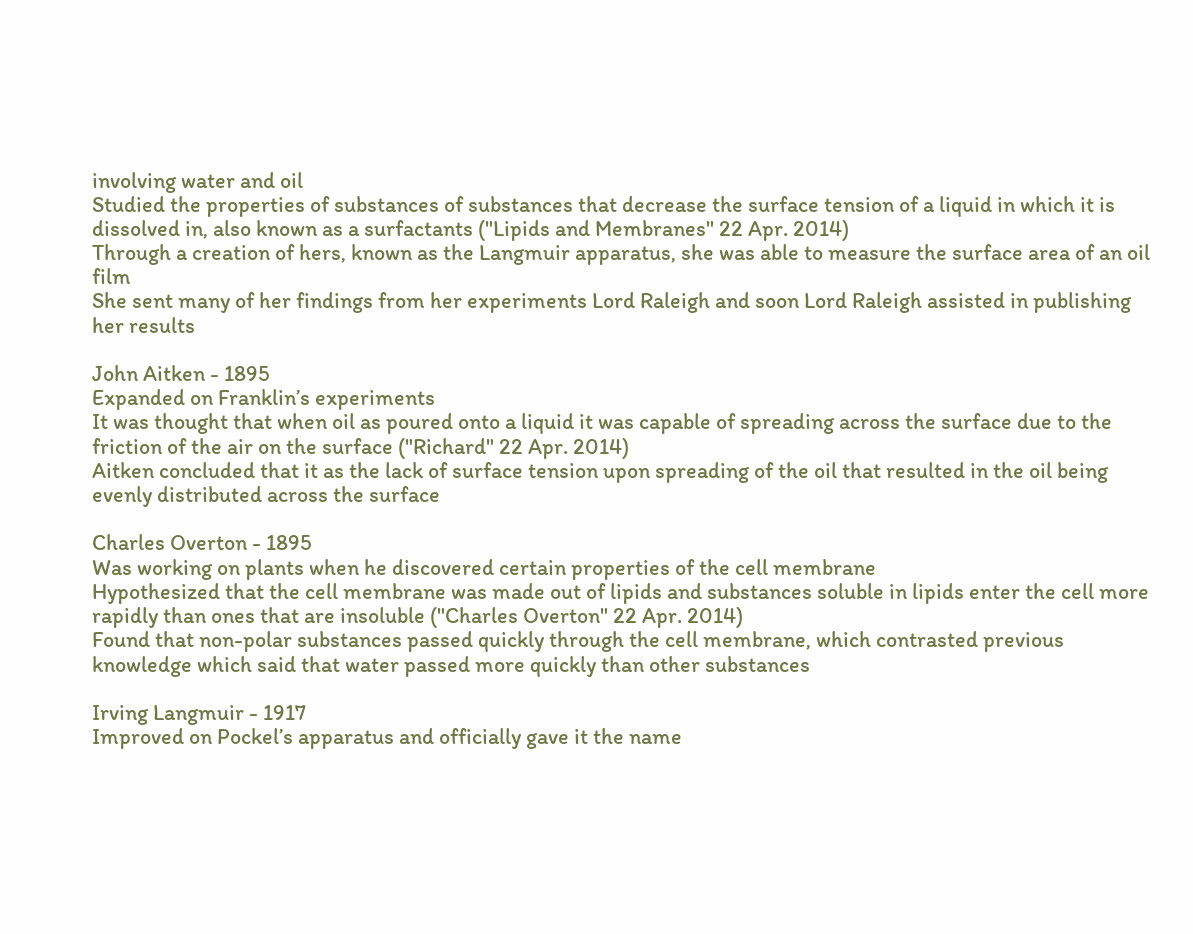involving water and oil
Studied the properties of substances of substances that decrease the surface tension of a liquid in which it is dissolved in, also known as a surfactants ("Lipids and Membranes" 22 Apr. 2014)
Through a creation of hers, known as the Langmuir apparatus, she was able to measure the surface area of an oil film
She sent many of her findings from her experiments Lord Raleigh and soon Lord Raleigh assisted in publishing her results

John Aitken - 1895
Expanded on Franklin’s experiments
It was thought that when oil as poured onto a liquid it was capable of spreading across the surface due to the friction of the air on the surface ("Richard" 22 Apr. 2014)
Aitken concluded that it as the lack of surface tension upon spreading of the oil that resulted in the oil being evenly distributed across the surface

Charles Overton - 1895
Was working on plants when he discovered certain properties of the cell membrane
Hypothesized that the cell membrane was made out of lipids and substances soluble in lipids enter the cell more rapidly than ones that are insoluble ("Charles Overton" 22 Apr. 2014)
Found that non-polar substances passed quickly through the cell membrane, which contrasted previous knowledge which said that water passed more quickly than other substances

Irving Langmuir - 1917
Improved on Pockel’s apparatus and officially gave it the name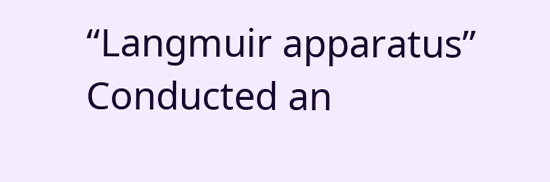“Langmuir apparatus”
Conducted an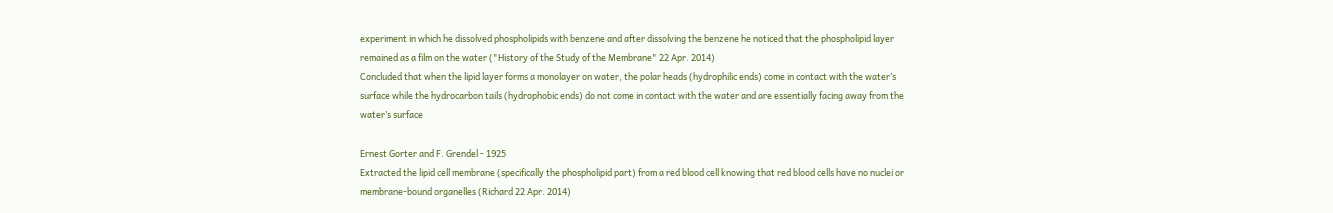experiment in which he dissolved phospholipids with benzene and after dissolving the benzene he noticed that the phospholipid layer remained as a film on the water ("History of the Study of the Membrane" 22 Apr. 2014)
Concluded that when the lipid layer forms a monolayer on water, the polar heads (hydrophilic ends) come in contact with the water’s surface while the hydrocarbon tails (hydrophobic ends) do not come in contact with the water and are essentially facing away from the water’s surface

Ernest Gorter and F. Grendel - 1925
Extracted the lipid cell membrane (specifically the phospholipid part) from a red blood cell knowing that red blood cells have no nuclei or membrane-bound organelles (Richard 22 Apr. 2014)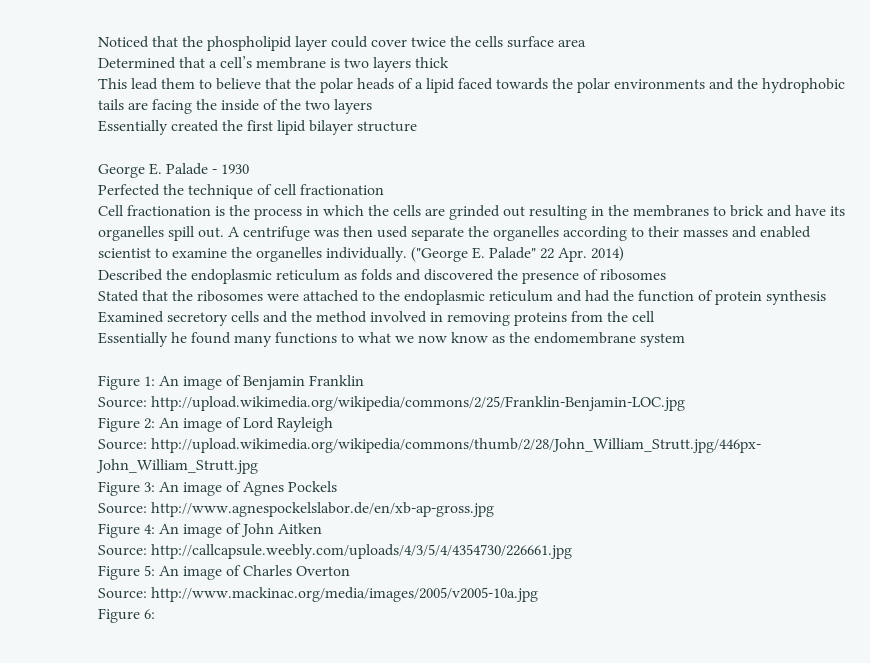Noticed that the phospholipid layer could cover twice the cells surface area
Determined that a cell’s membrane is two layers thick
This lead them to believe that the polar heads of a lipid faced towards the polar environments and the hydrophobic tails are facing the inside of the two layers
Essentially created the first lipid bilayer structure

George E. Palade - 1930
Perfected the technique of cell fractionation
Cell fractionation is the process in which the cells are grinded out resulting in the membranes to brick and have its organelles spill out. A centrifuge was then used separate the organelles according to their masses and enabled scientist to examine the organelles individually. ("George E. Palade" 22 Apr. 2014)
Described the endoplasmic reticulum as folds and discovered the presence of ribosomes
Stated that the ribosomes were attached to the endoplasmic reticulum and had the function of protein synthesis
Examined secretory cells and the method involved in removing proteins from the cell
Essentially he found many functions to what we now know as the endomembrane system

Figure 1: An image of Benjamin Franklin
Source: http://upload.wikimedia.org/wikipedia/commons/2/25/Franklin-Benjamin-LOC.jpg
Figure 2: An image of Lord Rayleigh
Source: http://upload.wikimedia.org/wikipedia/commons/thumb/2/28/John_William_Strutt.jpg/446px-John_William_Strutt.jpg
Figure 3: An image of Agnes Pockels
Source: http://www.agnespockelslabor.de/en/xb-ap-gross.jpg
Figure 4: An image of John Aitken
Source: http://callcapsule.weebly.com/uploads/4/3/5/4/4354730/226661.jpg
Figure 5: An image of Charles Overton
Source: http://www.mackinac.org/media/images/2005/v2005-10a.jpg
Figure 6: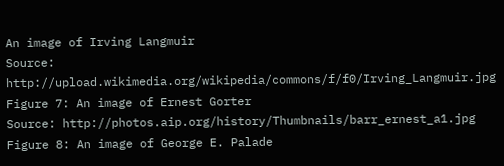An image of Irving Langmuir
Source: http://upload.wikimedia.org/wikipedia/commons/f/f0/Irving_Langmuir.jpg
Figure 7: An image of Ernest Gorter
Source: http://photos.aip.org/history/Thumbnails/barr_ernest_a1.jpg
Figure 8: An image of George E. Palade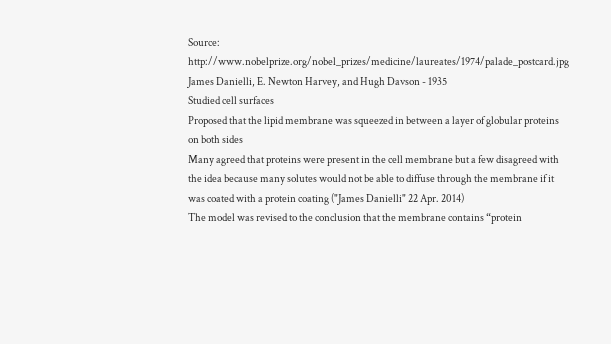Source: http://www.nobelprize.org/nobel_prizes/medicine/laureates/1974/palade_postcard.jpg
James Danielli, E. Newton Harvey, and Hugh Davson - 1935
Studied cell surfaces
Proposed that the lipid membrane was squeezed in between a layer of globular proteins on both sides
Many agreed that proteins were present in the cell membrane but a few disagreed with the idea because many solutes would not be able to diffuse through the membrane if it was coated with a protein coating ("James Danielli" 22 Apr. 2014)
The model was revised to the conclusion that the membrane contains “protein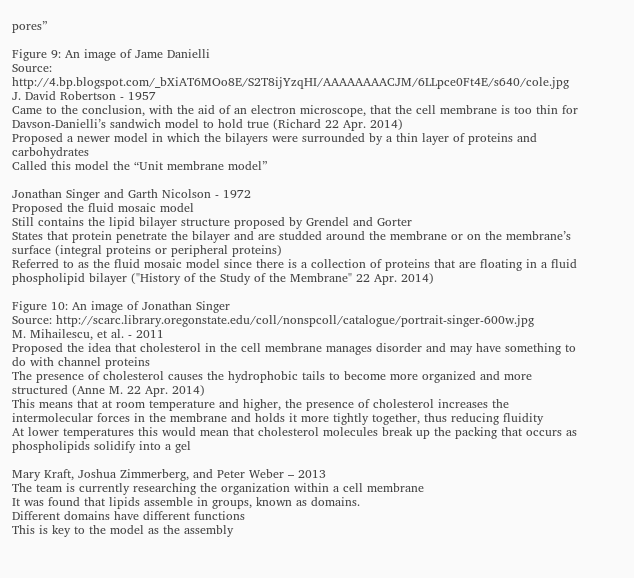pores”

Figure 9: An image of Jame Danielli
Source: http://4.bp.blogspot.com/_bXiAT6MOo8E/S2T8ijYzqHI/AAAAAAAACJM/6LLpce0Ft4E/s640/cole.jpg
J. David Robertson - 1957
Came to the conclusion, with the aid of an electron microscope, that the cell membrane is too thin for Davson-Danielli’s sandwich model to hold true (Richard 22 Apr. 2014)
Proposed a newer model in which the bilayers were surrounded by a thin layer of proteins and carbohydrates
Called this model the “Unit membrane model”

Jonathan Singer and Garth Nicolson - 1972
Proposed the fluid mosaic model
Still contains the lipid bilayer structure proposed by Grendel and Gorter
States that protein penetrate the bilayer and are studded around the membrane or on the membrane’s surface (integral proteins or peripheral proteins)
Referred to as the fluid mosaic model since there is a collection of proteins that are floating in a fluid phospholipid bilayer ("History of the Study of the Membrane" 22 Apr. 2014)

Figure 10: An image of Jonathan Singer
Source: http://scarc.library.oregonstate.edu/coll/nonspcoll/catalogue/portrait-singer-600w.jpg
M. Mihailescu, et al. - 2011
Proposed the idea that cholesterol in the cell membrane manages disorder and may have something to do with channel proteins
The presence of cholesterol causes the hydrophobic tails to become more organized and more structured (Anne M. 22 Apr. 2014)
This means that at room temperature and higher, the presence of cholesterol increases the intermolecular forces in the membrane and holds it more tightly together, thus reducing fluidity
At lower temperatures this would mean that cholesterol molecules break up the packing that occurs as phospholipids solidify into a gel

Mary Kraft, Joshua Zimmerberg, and Peter Weber – 2013
The team is currently researching the organization within a cell membrane
It was found that lipids assemble in groups, known as domains.
Different domains have different functions
This is key to the model as the assembly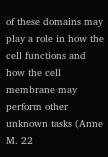of these domains may play a role in how the cell functions and how the cell membrane may perform other unknown tasks (Anne M. 22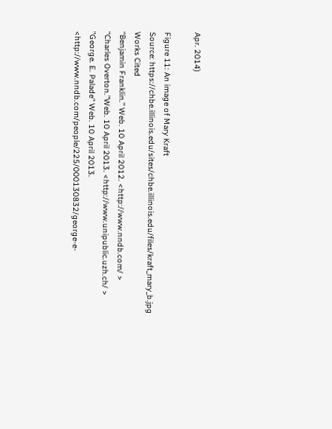Apr. 2014)

Figure 11: An image of Mary Kraft
Source: https://chbe.illinois.edu/sites/chbe.illinois.edu/files/kraft_mary_b.jpg
Works Cited
“Benjamin Franklin.” Web. 10 April 2012. <http://www.nndb.com/ >
“Charles Overton.”Web. 10 April 2013. <http://www.unipublic.uzh.ch/ >
"George. E. Palade" Web. 10 April 2013. <http://www.nndb.com/people/225/000130832/george-e-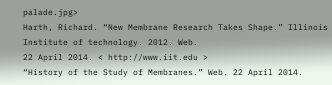palade.jpg>
Harth, Richard. “New Membrane Research Takes Shape.” Illinois Institute of technology. 2012. Web.
22 April 2014. < http://www.iit.edu >
“History of the Study of Membranes.” Web. 22 April 2014.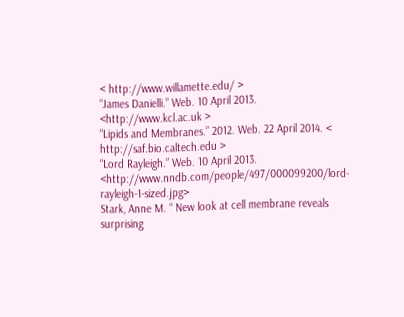< http://www.willamette.edu/ >
“James Danielli.” Web. 10 April 2013. <http://www.kcl.ac.uk >
“Lipids and Membranes.” 2012. Web. 22 April 2014. < http://saf.bio.caltech.edu >
“Lord Rayleigh.” Web. 10 April 2013. <http://www.nndb.com/people/497/000099200/lord-rayleigh-1-sized.jpg>
Stark, Anne M. “ New look at cell membrane reveals surprising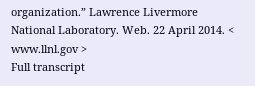organization.” Lawrence Livermore
National Laboratory. Web. 22 April 2014. < www.llnl.gov >
Full transcript